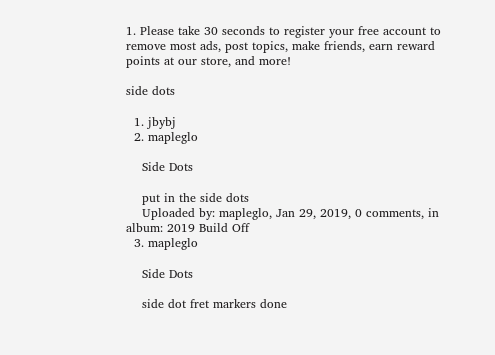1. Please take 30 seconds to register your free account to remove most ads, post topics, make friends, earn reward points at our store, and more!

side dots

  1. jbybj
  2. mapleglo

    Side Dots

    put in the side dots
    Uploaded by: mapleglo, Jan 29, 2019, 0 comments, in album: 2019 Build Off
  3. mapleglo

    Side Dots

    side dot fret markers done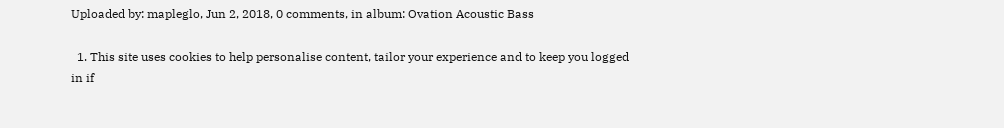Uploaded by: mapleglo, Jun 2, 2018, 0 comments, in album: Ovation Acoustic Bass

  1. This site uses cookies to help personalise content, tailor your experience and to keep you logged in if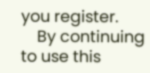you register.
    By continuing to use this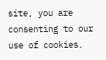site, you are consenting to our use of cookies.